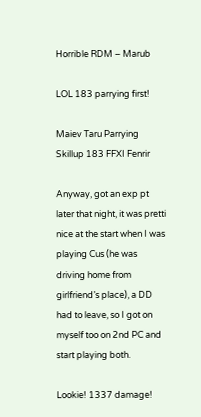Horrible RDM – Marub

LOL 183 parrying first!

Maiev Taru Parrying Skillup 183 FFXI Fenrir

Anyway, got an exp pt later that night, it was pretti nice at the start when I was playing Cus (he was driving home from girlfriend’s place), a DD had to leave, so I got on myself too on 2nd PC and start playing both.

Lookie! 1337 damage!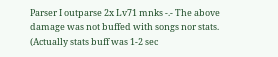Parser I outparse 2x Lv71 mnks -.- The above damage was not buffed with songs nor stats. (Actually stats buff was 1-2 sec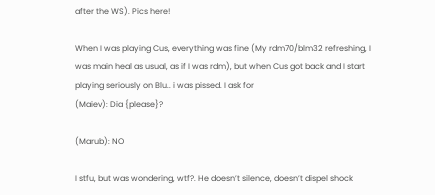after the WS). Pics here!

When I was playing Cus, everything was fine (My rdm70/blm32 refreshing, I was main heal as usual, as if I was rdm), but when Cus got back and I start playing seriously on Blu.. i was pissed. I ask for
(Maiev): Dia {please}?

(Marub): NO

I stfu, but was wondering, wtf?. He doesn’t silence, doesn’t dispel shock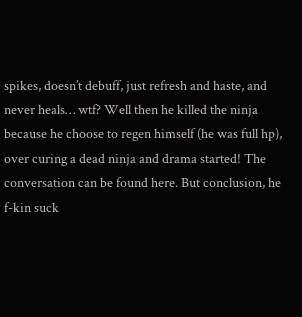spikes, doesn’t debuff, just refresh and haste, and never heals… wtf? Well then he killed the ninja because he choose to regen himself (he was full hp), over curing a dead ninja and drama started! The conversation can be found here. But conclusion, he f-kin suck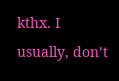kthx. I usually, don’t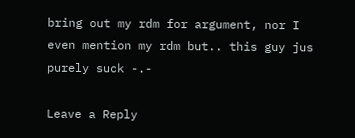bring out my rdm for argument, nor I even mention my rdm but.. this guy jus purely suck -.-

Leave a Reply